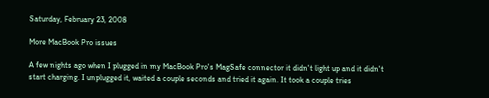Saturday, February 23, 2008

More MacBook Pro issues

A few nights ago when I plugged in my MacBook Pro's MagSafe connector it didn't light up and it didn't start charging. I unplugged it, waited a couple seconds and tried it again. It took a couple tries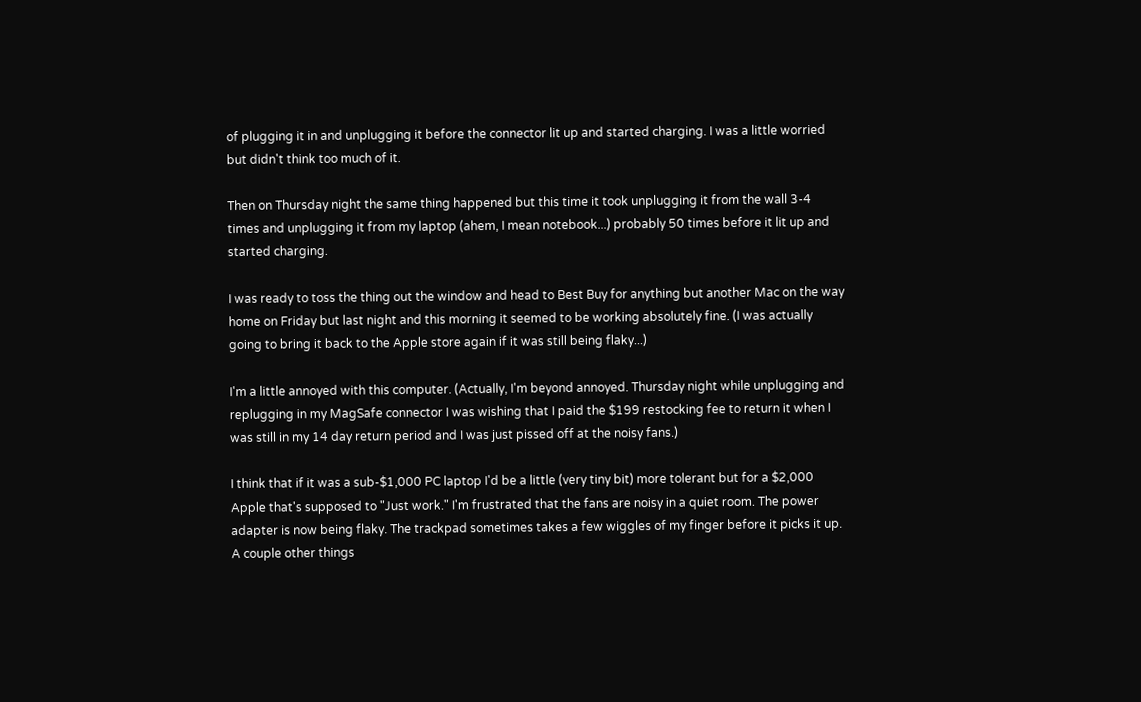of plugging it in and unplugging it before the connector lit up and started charging. I was a little worried but didn't think too much of it.

Then on Thursday night the same thing happened but this time it took unplugging it from the wall 3-4 times and unplugging it from my laptop (ahem, I mean notebook...) probably 50 times before it lit up and started charging.

I was ready to toss the thing out the window and head to Best Buy for anything but another Mac on the way home on Friday but last night and this morning it seemed to be working absolutely fine. (I was actually going to bring it back to the Apple store again if it was still being flaky...)

I'm a little annoyed with this computer. (Actually, I'm beyond annoyed. Thursday night while unplugging and replugging in my MagSafe connector I was wishing that I paid the $199 restocking fee to return it when I was still in my 14 day return period and I was just pissed off at the noisy fans.)

I think that if it was a sub-$1,000 PC laptop I'd be a little (very tiny bit) more tolerant but for a $2,000 Apple that's supposed to "Just work." I'm frustrated that the fans are noisy in a quiet room. The power adapter is now being flaky. The trackpad sometimes takes a few wiggles of my finger before it picks it up. A couple other things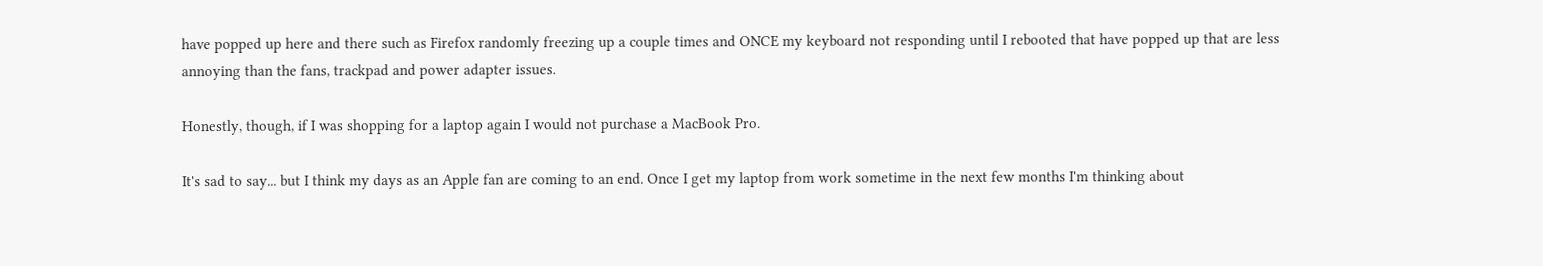have popped up here and there such as Firefox randomly freezing up a couple times and ONCE my keyboard not responding until I rebooted that have popped up that are less annoying than the fans, trackpad and power adapter issues.

Honestly, though, if I was shopping for a laptop again I would not purchase a MacBook Pro.

It's sad to say... but I think my days as an Apple fan are coming to an end. Once I get my laptop from work sometime in the next few months I'm thinking about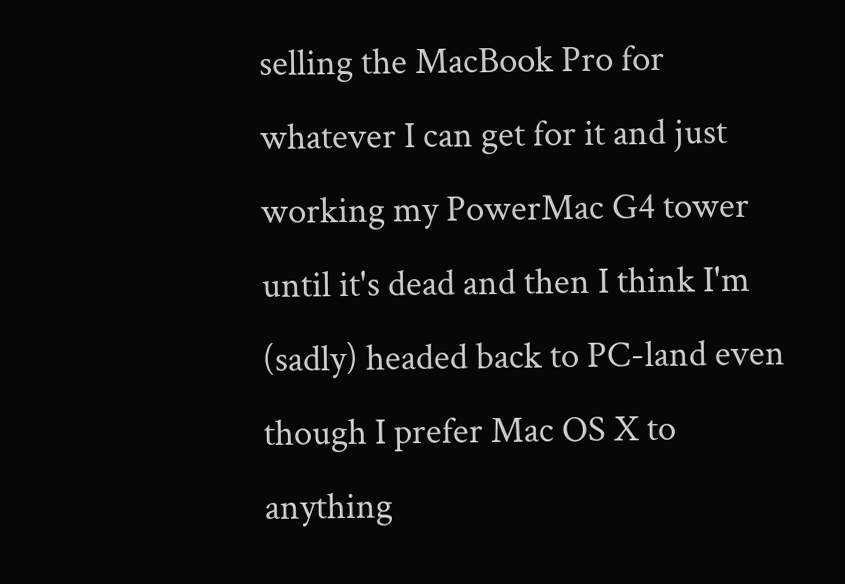selling the MacBook Pro for whatever I can get for it and just working my PowerMac G4 tower until it's dead and then I think I'm (sadly) headed back to PC-land even though I prefer Mac OS X to anything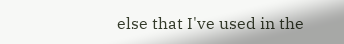else that I've used in the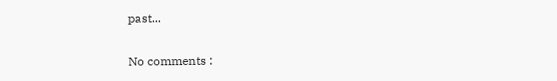past...

No comments :